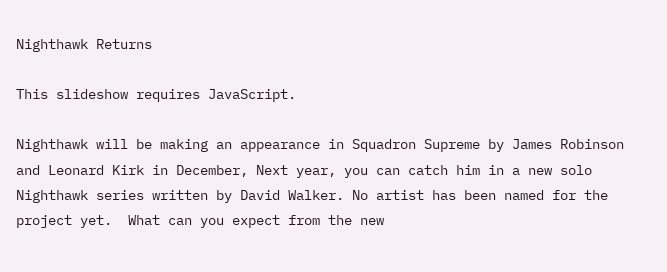Nighthawk Returns

This slideshow requires JavaScript.

Nighthawk will be making an appearance in Squadron Supreme by James Robinson and Leonard Kirk in December, Next year, you can catch him in a new solo Nighthawk series written by David Walker. No artist has been named for the project yet.  What can you expect from the new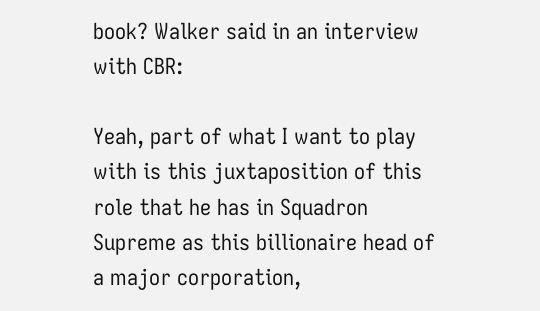book? Walker said in an interview with CBR:

Yeah, part of what I want to play with is this juxtaposition of this role that he has in Squadron Supreme as this billionaire head of a major corporation,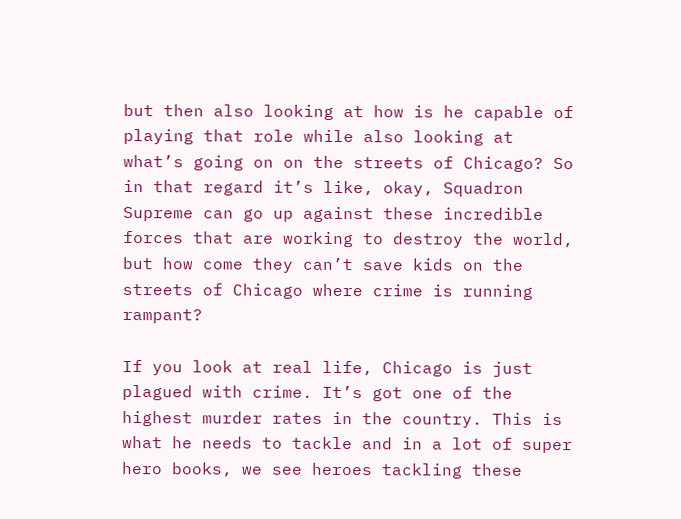but then also looking at how is he capable of playing that role while also looking at what’s going on on the streets of Chicago? So in that regard it’s like, okay, Squadron Supreme can go up against these incredible forces that are working to destroy the world, but how come they can’t save kids on the streets of Chicago where crime is running rampant?

If you look at real life, Chicago is just plagued with crime. It’s got one of the highest murder rates in the country. This is what he needs to tackle and in a lot of super hero books, we see heroes tackling these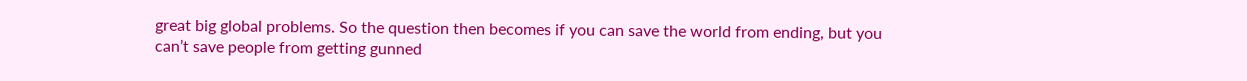great big global problems. So the question then becomes if you can save the world from ending, but you can’t save people from getting gunned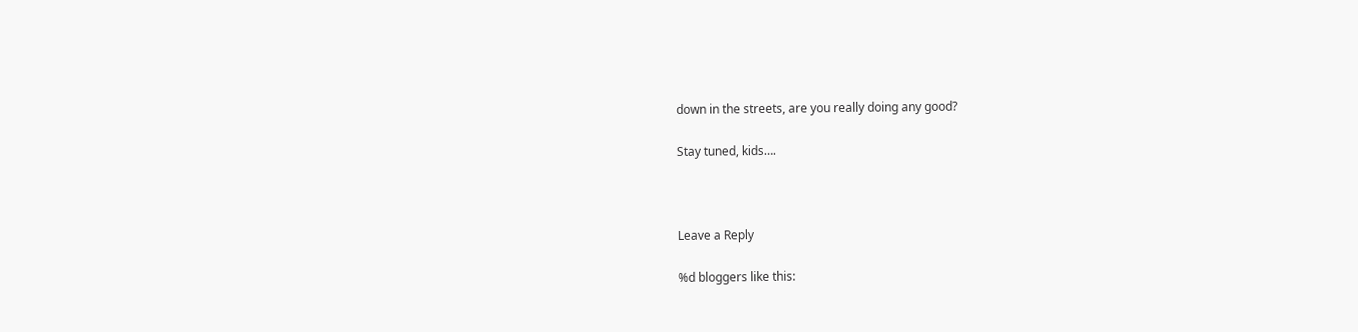down in the streets, are you really doing any good?

Stay tuned, kids….



Leave a Reply

%d bloggers like this: